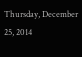Thursday, December 25, 2014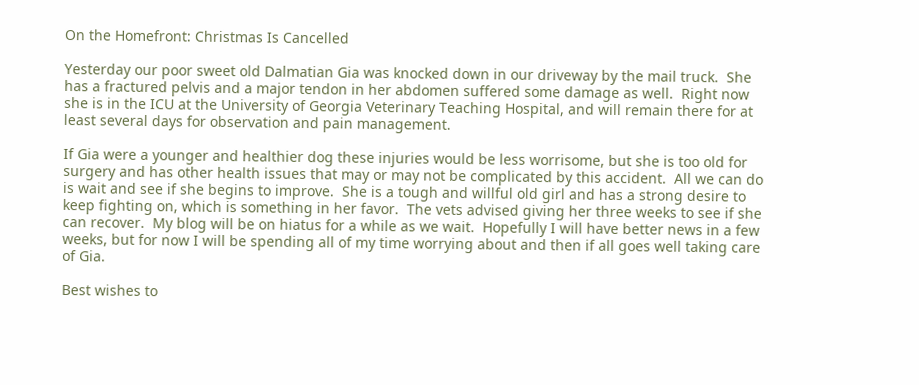On the Homefront: Christmas Is Cancelled

Yesterday our poor sweet old Dalmatian Gia was knocked down in our driveway by the mail truck.  She has a fractured pelvis and a major tendon in her abdomen suffered some damage as well.  Right now she is in the ICU at the University of Georgia Veterinary Teaching Hospital, and will remain there for at least several days for observation and pain management.

If Gia were a younger and healthier dog these injuries would be less worrisome, but she is too old for surgery and has other health issues that may or may not be complicated by this accident.  All we can do is wait and see if she begins to improve.  She is a tough and willful old girl and has a strong desire to keep fighting on, which is something in her favor.  The vets advised giving her three weeks to see if she can recover.  My blog will be on hiatus for a while as we wait.  Hopefully I will have better news in a few weeks, but for now I will be spending all of my time worrying about and then if all goes well taking care of Gia.

Best wishes to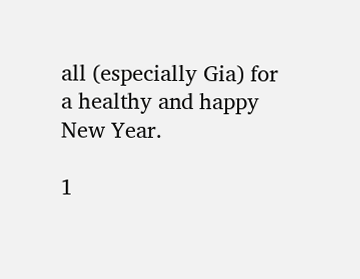all (especially Gia) for a healthy and happy New Year.

1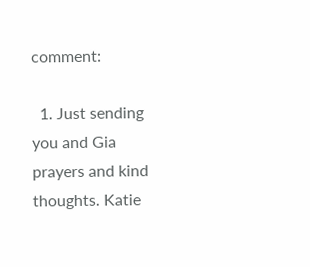comment:

  1. Just sending you and Gia prayers and kind thoughts. Katie